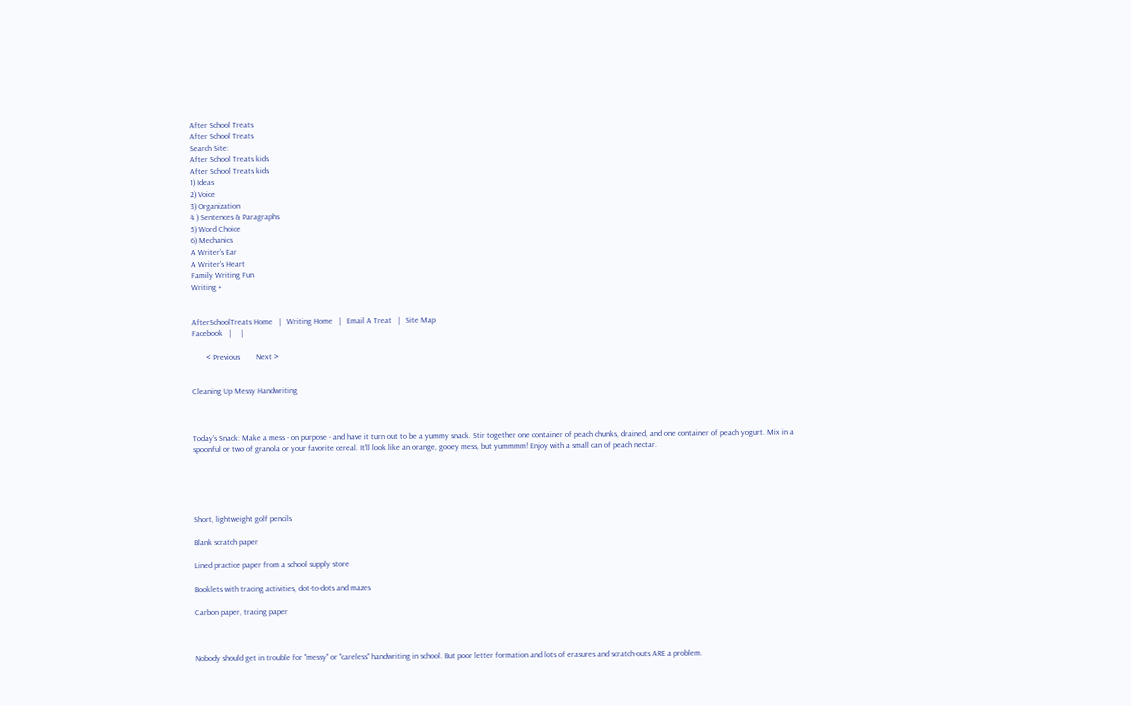After School Treats
After School Treats
Search Site:
After School Treats kids
After School Treats kids
1) Ideas
2) Voice
3) Organization
4 ) Sentences & Paragraphs
5) Word Choice
6) Mechanics
A Writer's Ear
A Writer's Heart
Family Writing Fun
Writing +


AfterSchoolTreats Home   |   Writing Home   |   Email A Treat   |   Site Map
Facebook   |     |

       < Previous        Next >


Cleaning Up Messy Handwriting



Today's Snack: Make a mess - on purpose - and have it turn out to be a yummy snack. Stir together one container of peach chunks, drained, and one container of peach yogurt. Mix in a spoonful or two of granola or your favorite cereal. It'll look like an orange, gooey mess, but yummmm! Enjoy with a small can of peach nectar.





Short, lightweight golf pencils

Blank scratch paper

Lined practice paper from a school supply store

Booklets with tracing activities, dot-to-dots and mazes

Carbon paper, tracing paper



Nobody should get in trouble for "messy" or "careless" handwriting in school. But poor letter formation and lots of erasures and scratch-outs ARE a problem.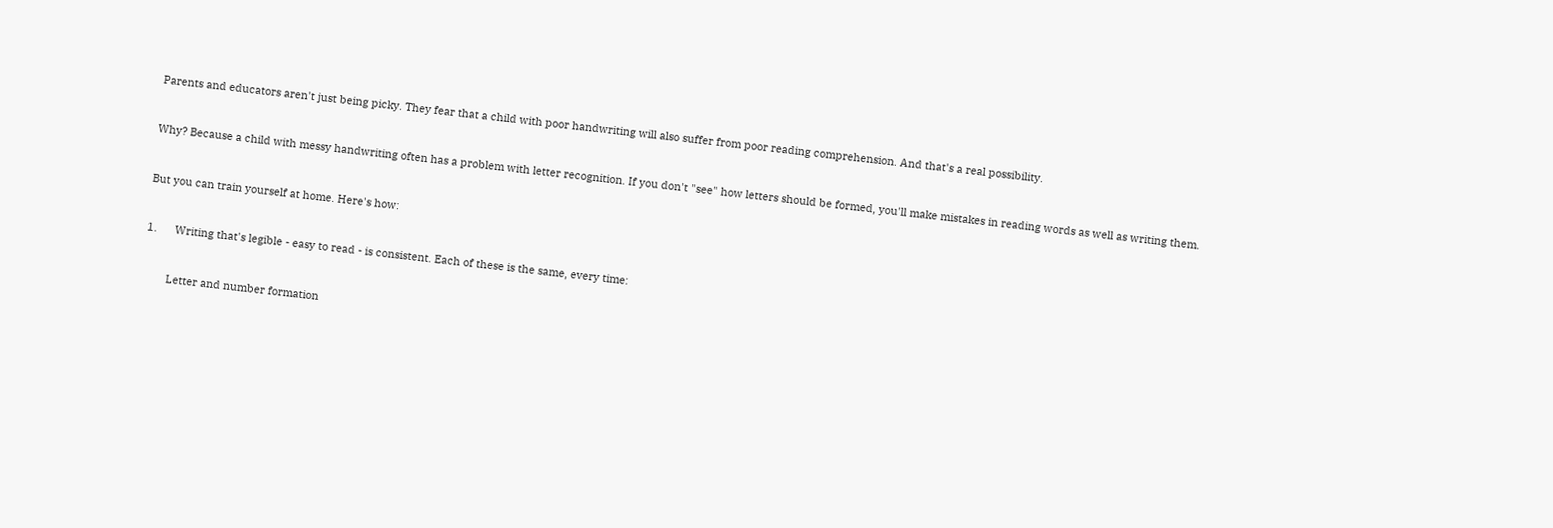Parents and educators aren't just being picky. They fear that a child with poor handwriting will also suffer from poor reading comprehension. And that's a real possibility.


Why? Because a child with messy handwriting often has a problem with letter recognition. If you don't "see" how letters should be formed, you'll make mistakes in reading words as well as writing them.


But you can train yourself at home. Here's how:


1.      Writing that's legible - easy to read - is consistent. Each of these is the same, every time:


        Letter and number formation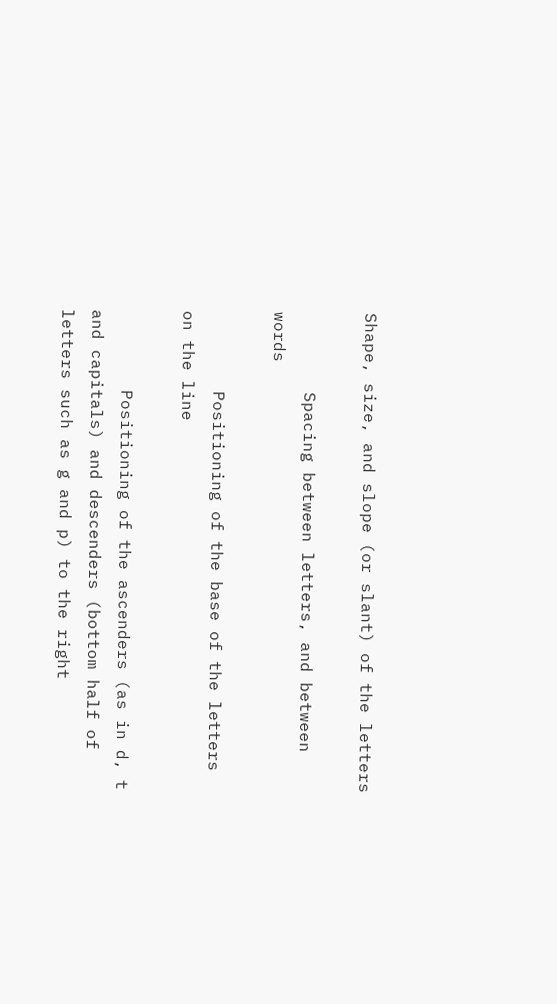Shape, size, and slope (or slant) of the letters

        Spacing between letters, and between words

        Positioning of the base of the letters on the line

        Positioning of the ascenders (as in d, t and capitals) and descenders (bottom half of letters such as g and p) to the right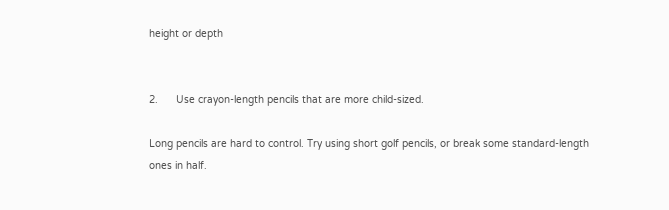height or depth


2.      Use crayon-length pencils that are more child-sized.

Long pencils are hard to control. Try using short golf pencils, or break some standard-length ones in half.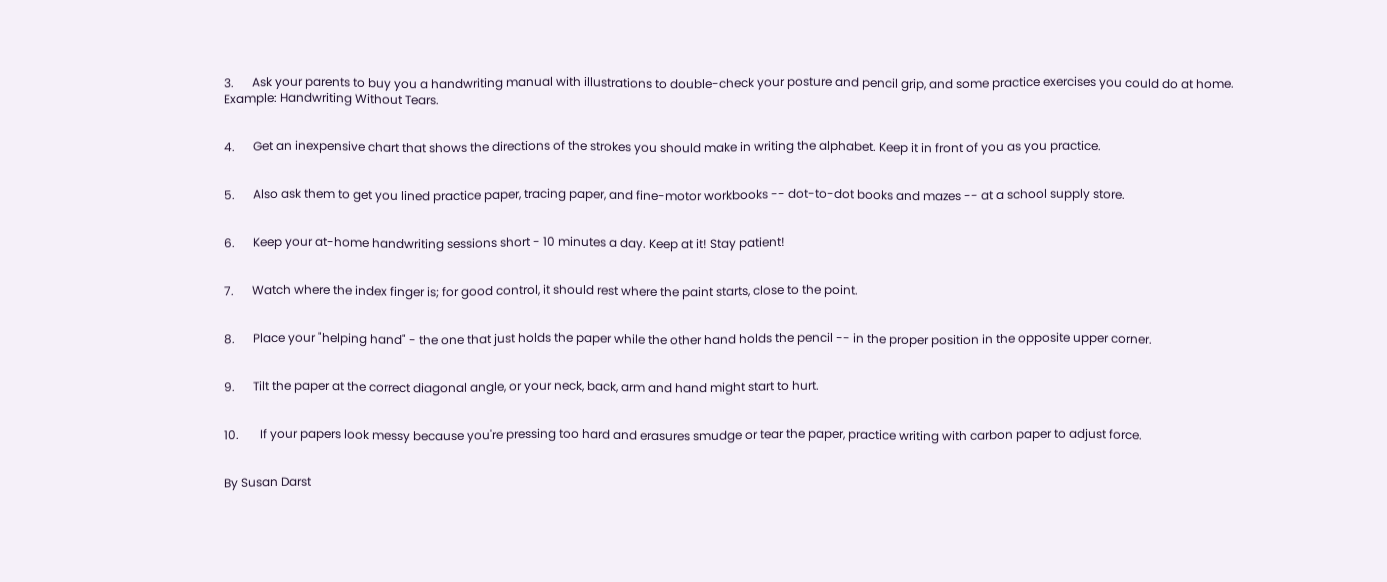3.      Ask your parents to buy you a handwriting manual with illustrations to double-check your posture and pencil grip, and some practice exercises you could do at home. Example: Handwriting Without Tears.


4.      Get an inexpensive chart that shows the directions of the strokes you should make in writing the alphabet. Keep it in front of you as you practice.


5.      Also ask them to get you lined practice paper, tracing paper, and fine-motor workbooks -- dot-to-dot books and mazes -- at a school supply store.


6.      Keep your at-home handwriting sessions short - 10 minutes a day. Keep at it! Stay patient!


7.      Watch where the index finger is; for good control, it should rest where the paint starts, close to the point.


8.      Place your "helping hand" - the one that just holds the paper while the other hand holds the pencil -- in the proper position in the opposite upper corner.


9.      Tilt the paper at the correct diagonal angle, or your neck, back, arm and hand might start to hurt.


10.       If your papers look messy because you're pressing too hard and erasures smudge or tear the paper, practice writing with carbon paper to adjust force.


By Susan Darst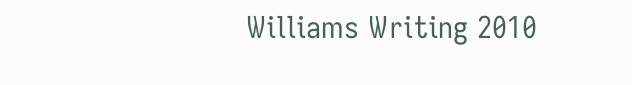Williams Writing 2010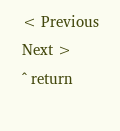< Previous        Next >
^ return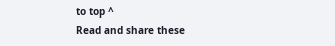to top ^
Read and share these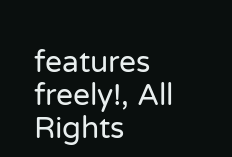features freely!, All Rights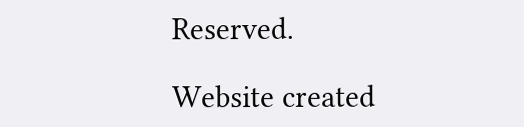Reserved.

Website created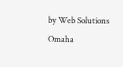by Web Solutions Omaha